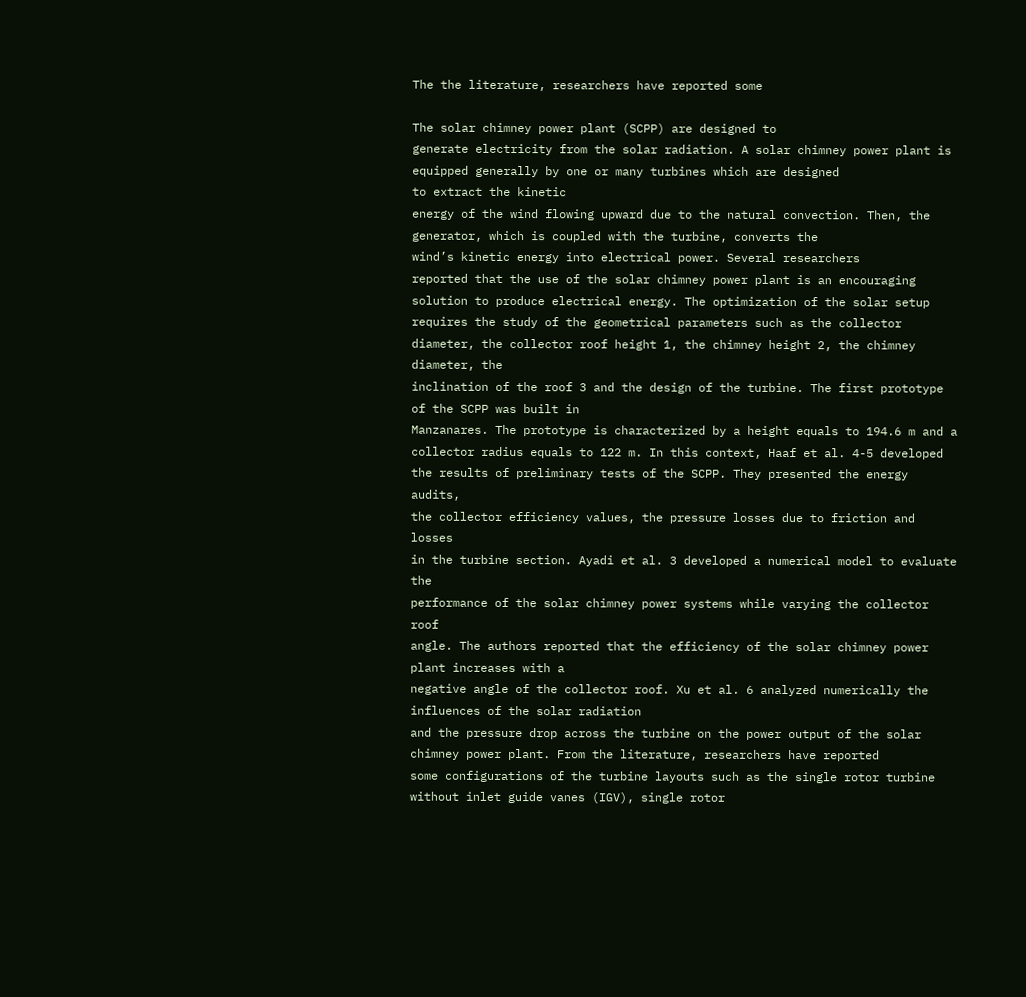The the literature, researchers have reported some

The solar chimney power plant (SCPP) are designed to
generate electricity from the solar radiation. A solar chimney power plant is
equipped generally by one or many turbines which are designed
to extract the kinetic
energy of the wind flowing upward due to the natural convection. Then, the
generator, which is coupled with the turbine, converts the
wind’s kinetic energy into electrical power. Several researchers
reported that the use of the solar chimney power plant is an encouraging
solution to produce electrical energy. The optimization of the solar setup
requires the study of the geometrical parameters such as the collector
diameter, the collector roof height 1, the chimney height 2, the chimney diameter, the
inclination of the roof 3 and the design of the turbine. The first prototype of the SCPP was built in
Manzanares. The prototype is characterized by a height equals to 194.6 m and a
collector radius equals to 122 m. In this context, Haaf et al. 4-5 developed
the results of preliminary tests of the SCPP. They presented the energy audits,
the collector efficiency values, the pressure losses due to friction and losses
in the turbine section. Ayadi et al. 3 developed a numerical model to evaluate the
performance of the solar chimney power systems while varying the collector roof
angle. The authors reported that the efficiency of the solar chimney power plant increases with a
negative angle of the collector roof. Xu et al. 6 analyzed numerically the influences of the solar radiation
and the pressure drop across the turbine on the power output of the solar
chimney power plant. From the literature, researchers have reported
some configurations of the turbine layouts such as the single rotor turbine
without inlet guide vanes (IGV), single rotor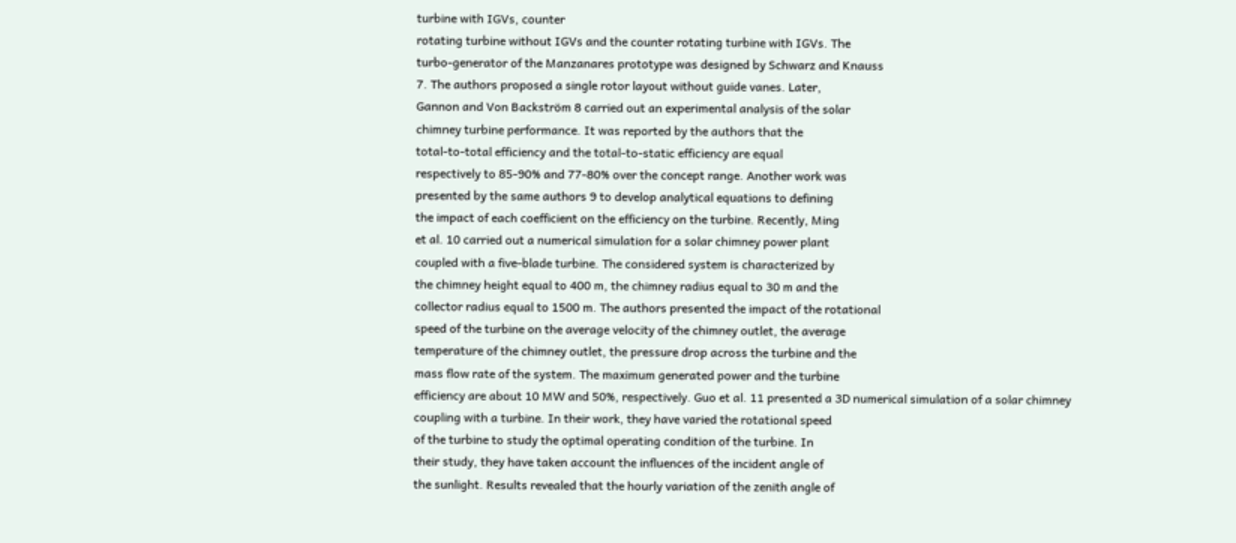turbine with IGVs, counter
rotating turbine without IGVs and the counter rotating turbine with IGVs. The
turbo-generator of the Manzanares prototype was designed by Schwarz and Knauss
7. The authors proposed a single rotor layout without guide vanes. Later,
Gannon and Von Backström 8 carried out an experimental analysis of the solar
chimney turbine performance. It was reported by the authors that the
total-to-total efficiency and the total-to-static efficiency are equal
respectively to 85-90% and 77-80% over the concept range. Another work was
presented by the same authors 9 to develop analytical equations to defining
the impact of each coefficient on the efficiency on the turbine. Recently, Ming
et al. 10 carried out a numerical simulation for a solar chimney power plant
coupled with a five-blade turbine. The considered system is characterized by
the chimney height equal to 400 m, the chimney radius equal to 30 m and the
collector radius equal to 1500 m. The authors presented the impact of the rotational
speed of the turbine on the average velocity of the chimney outlet, the average
temperature of the chimney outlet, the pressure drop across the turbine and the
mass flow rate of the system. The maximum generated power and the turbine
efficiency are about 10 MW and 50%, respectively. Guo et al. 11 presented a 3D numerical simulation of a solar chimney
coupling with a turbine. In their work, they have varied the rotational speed
of the turbine to study the optimal operating condition of the turbine. In
their study, they have taken account the influences of the incident angle of
the sunlight. Results revealed that the hourly variation of the zenith angle of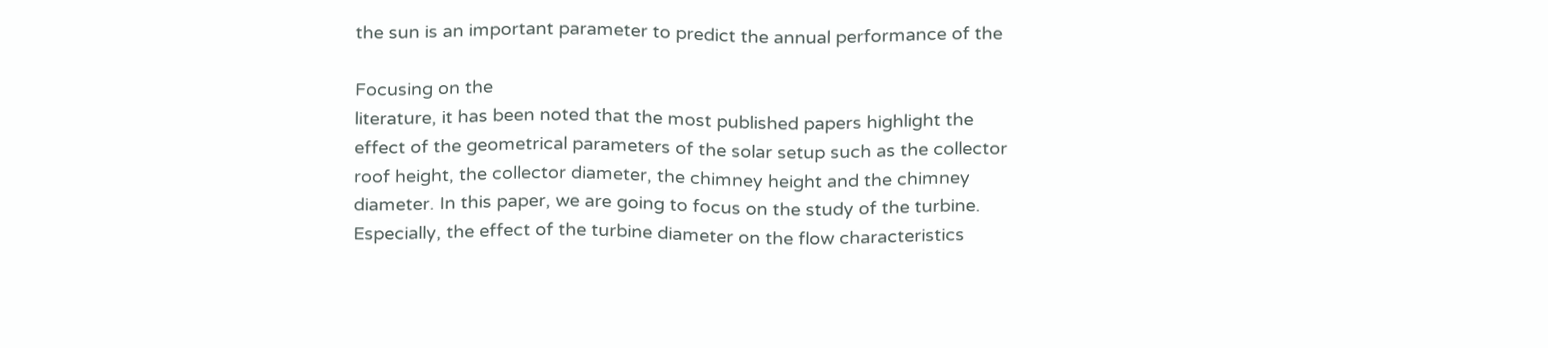the sun is an important parameter to predict the annual performance of the

Focusing on the
literature, it has been noted that the most published papers highlight the
effect of the geometrical parameters of the solar setup such as the collector
roof height, the collector diameter, the chimney height and the chimney
diameter. In this paper, we are going to focus on the study of the turbine.
Especially, the effect of the turbine diameter on the flow characteristics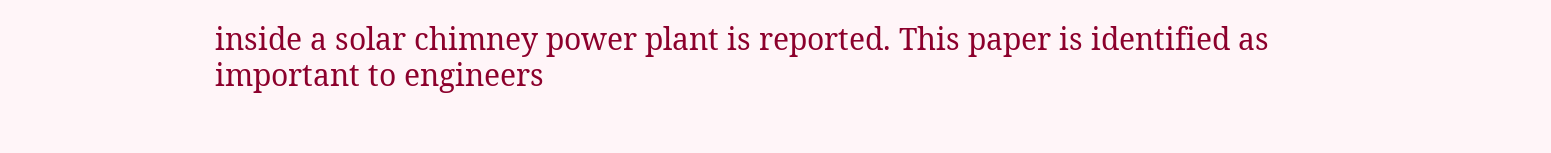inside a solar chimney power plant is reported. This paper is identified as
important to engineers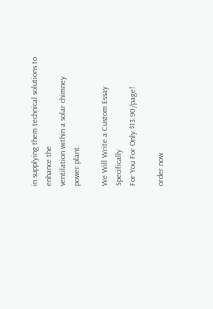in supplying them technical solutions to enhance the
ventilation within a solar chimney power plant.

We Will Write a Custom Essay Specifically
For You For Only $13.90/page!

order now